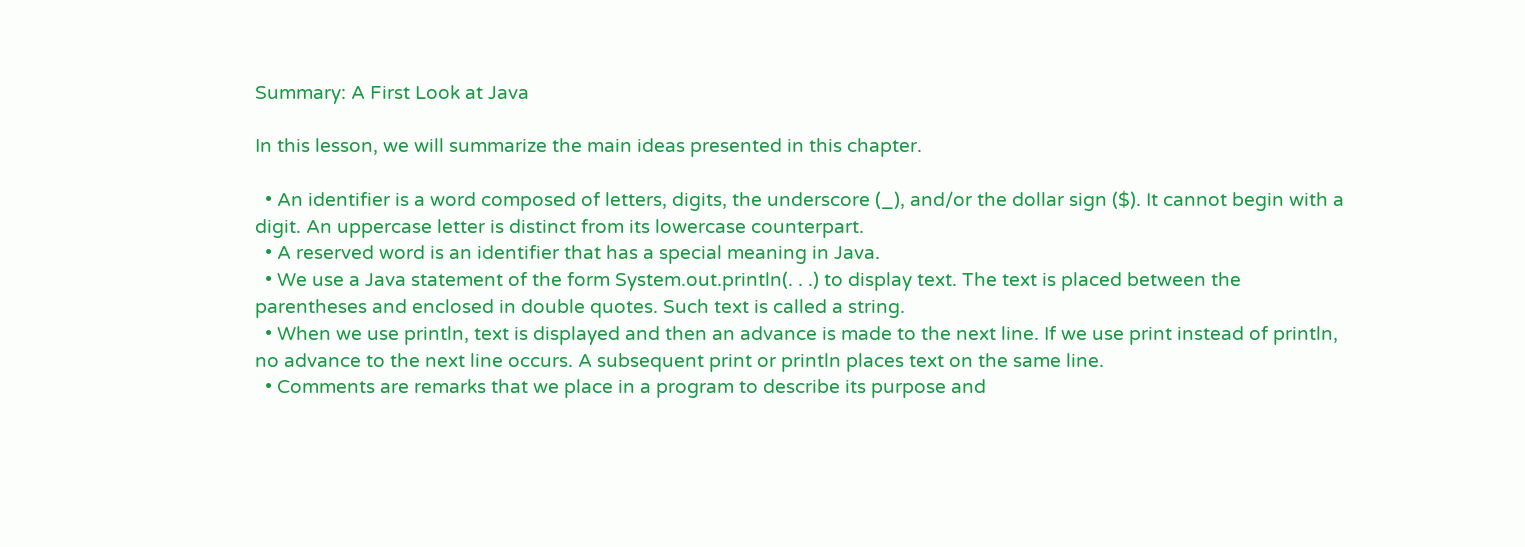Summary: A First Look at Java

In this lesson, we will summarize the main ideas presented in this chapter.

  • An identifier is a word composed of letters, digits, the underscore (_), and/or the dollar sign ($). It cannot begin with a digit. An uppercase letter is distinct from its lowercase counterpart.
  • A reserved word is an identifier that has a special meaning in Java.
  • We use a Java statement of the form System.out.println(. . .) to display text. The text is placed between the parentheses and enclosed in double quotes. Such text is called a string.
  • When we use println, text is displayed and then an advance is made to the next line. If we use print instead of println, no advance to the next line occurs. A subsequent print or println places text on the same line.
  • Comments are remarks that we place in a program to describe its purpose and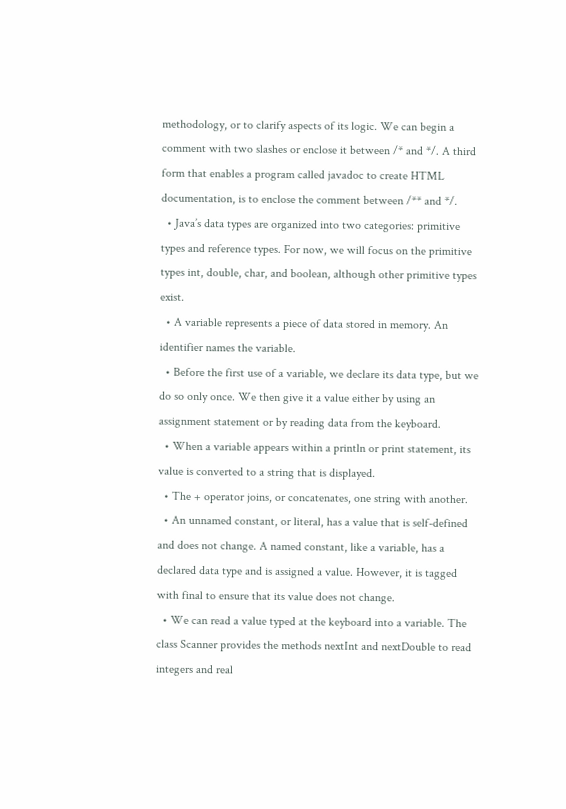methodology, or to clarify aspects of its logic. We can begin a comment with two slashes or enclose it between /* and */. A third form that enables a program called javadoc to create HTML documentation, is to enclose the comment between /** and */.
  • Java’s data types are organized into two categories: primitive types and reference types. For now, we will focus on the primitive types int, double, char, and boolean, although other primitive types exist.
  • A variable represents a piece of data stored in memory. An identifier names the variable.
  • Before the first use of a variable, we declare its data type, but we do so only once. We then give it a value either by using an assignment statement or by reading data from the keyboard.
  • When a variable appears within a println or print statement, its value is converted to a string that is displayed.
  • The + operator joins, or concatenates, one string with another.
  • An unnamed constant, or literal, has a value that is self-defined and does not change. A named constant, like a variable, has a declared data type and is assigned a value. However, it is tagged with final to ensure that its value does not change.
  • We can read a value typed at the keyboard into a variable. The class Scanner provides the methods nextInt and nextDouble to read integers and real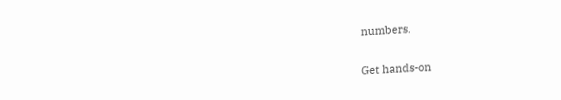numbers.

Get hands-on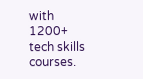with 1200+ tech skills courses.